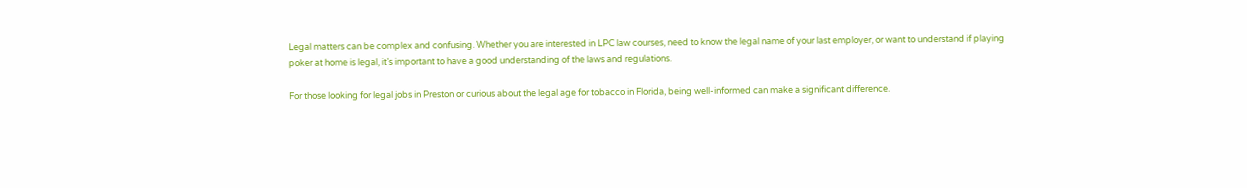Legal matters can be complex and confusing. Whether you are interested in LPC law courses, need to know the legal name of your last employer, or want to understand if playing poker at home is legal, it’s important to have a good understanding of the laws and regulations.

For those looking for legal jobs in Preston or curious about the legal age for tobacco in Florida, being well-informed can make a significant difference.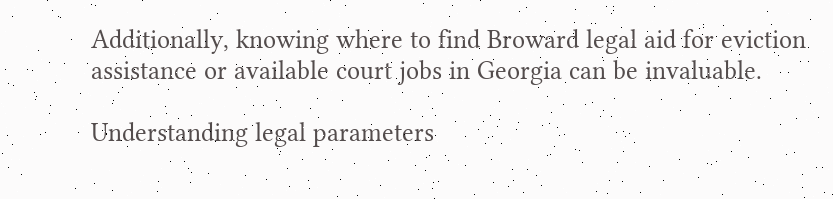Additionally, knowing where to find Broward legal aid for eviction assistance or available court jobs in Georgia can be invaluable.

Understanding legal parameters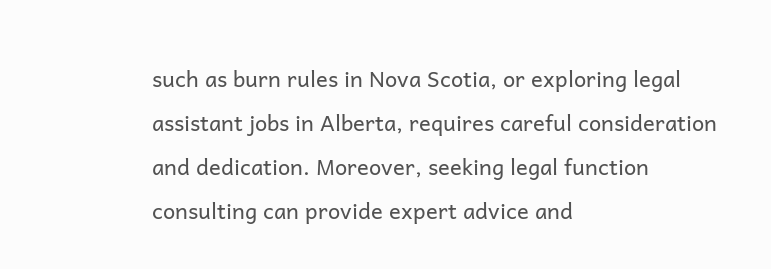such as burn rules in Nova Scotia, or exploring legal assistant jobs in Alberta, requires careful consideration and dedication. Moreover, seeking legal function consulting can provide expert advice and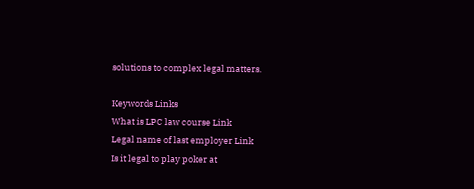solutions to complex legal matters.

Keywords Links
What is LPC law course Link
Legal name of last employer Link
Is it legal to play poker at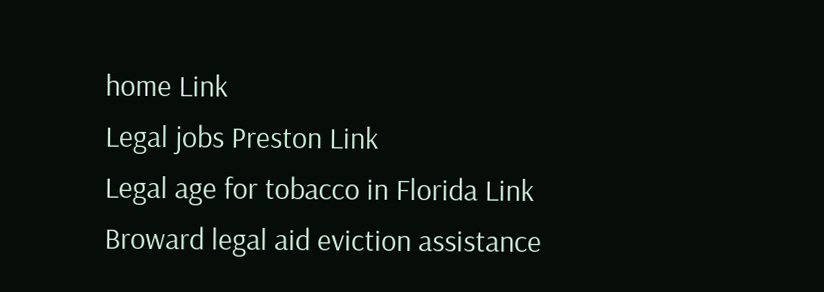home Link
Legal jobs Preston Link
Legal age for tobacco in Florida Link
Broward legal aid eviction assistance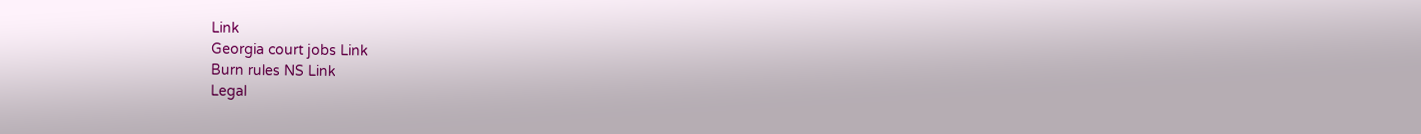Link
Georgia court jobs Link
Burn rules NS Link
Legal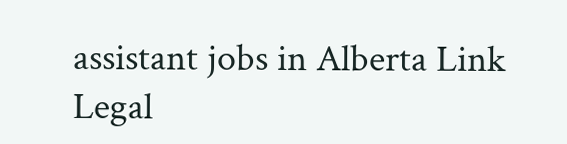assistant jobs in Alberta Link
Legal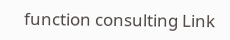function consulting Link